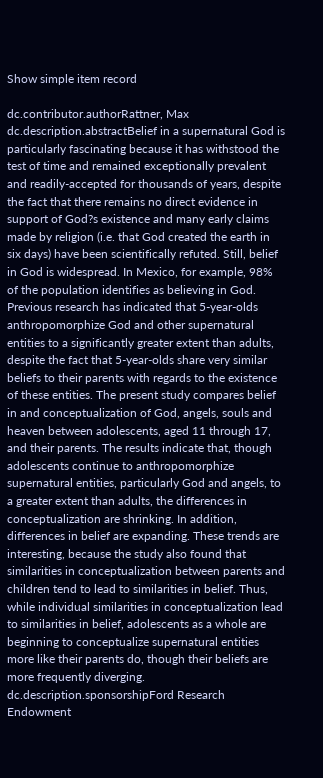Show simple item record

dc.contributor.authorRattner, Max
dc.description.abstractBelief in a supernatural God is particularly fascinating because it has withstood the test of time and remained exceptionally prevalent and readily-accepted for thousands of years, despite the fact that there remains no direct evidence in support of God?s existence and many early claims made by religion (i.e. that God created the earth in six days) have been scientifically refuted. Still, belief in God is widespread. In Mexico, for example, 98% of the population identifies as believing in God. Previous research has indicated that 5-year-olds anthropomorphize God and other supernatural entities to a significantly greater extent than adults, despite the fact that 5-year-olds share very similar beliefs to their parents with regards to the existence of these entities. The present study compares belief in and conceptualization of God, angels, souls and heaven between adolescents, aged 11 through 17, and their parents. The results indicate that, though adolescents continue to anthropomorphize supernatural entities, particularly God and angels, to a greater extent than adults, the differences in conceptualization are shrinking. In addition, differences in belief are expanding. These trends are interesting, because the study also found that similarities in conceptualization between parents and children tend to lead to similarities in belief. Thus, while individual similarities in conceptualization lead to similarities in belief, adolescents as a whole are beginning to conceptualize supernatural entities more like their parents do, though their beliefs are more frequently diverging.
dc.description.sponsorshipFord Research Endowment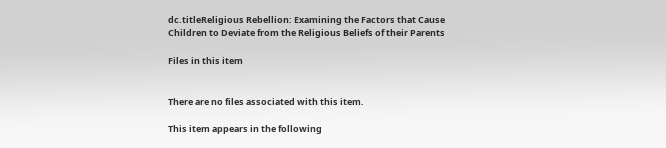dc.titleReligious Rebellion: Examining the Factors that Cause Children to Deviate from the Religious Beliefs of their Parents

Files in this item


There are no files associated with this item.

This item appears in the following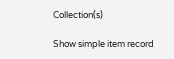Collection(s)

Show simple item record